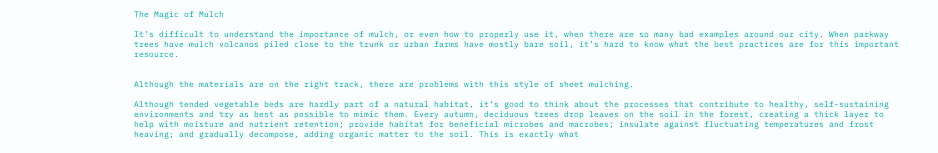The Magic of Mulch

It’s difficult to understand the importance of mulch, or even how to properly use it, when there are so many bad examples around our city. When parkway trees have mulch volcanos piled close to the trunk or urban farms have mostly bare soil, it’s hard to know what the best practices are for this important resource.


Although the materials are on the right track, there are problems with this style of sheet mulching.

Although tended vegetable beds are hardly part of a natural habitat, it’s good to think about the processes that contribute to healthy, self-sustaining environments and try as best as possible to mimic them. Every autumn, deciduous trees drop leaves on the soil in the forest, creating a thick layer to help with moisture and nutrient retention; provide habitat for beneficial microbes and macrobes; insulate against fluctuating temperatures and frost heaving; and gradually decompose, adding organic matter to the soil. This is exactly what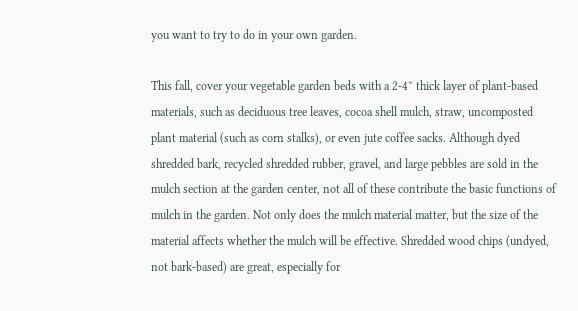you want to try to do in your own garden.

This fall, cover your vegetable garden beds with a 2-4″ thick layer of plant-based materials, such as deciduous tree leaves, cocoa shell mulch, straw, uncomposted plant material (such as corn stalks), or even jute coffee sacks. Although dyed shredded bark, recycled shredded rubber, gravel, and large pebbles are sold in the mulch section at the garden center, not all of these contribute the basic functions of mulch in the garden. Not only does the mulch material matter, but the size of the material affects whether the mulch will be effective. Shredded wood chips (undyed, not bark-based) are great, especially for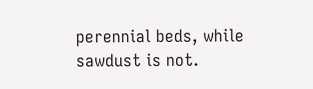perennial beds, while sawdust is not.